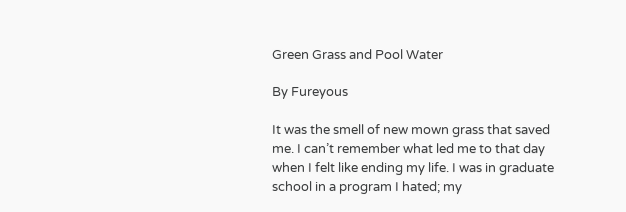Green Grass and Pool Water

By Fureyous

It was the smell of new mown grass that saved me. I can’t remember what led me to that day when I felt like ending my life. I was in graduate school in a program I hated; my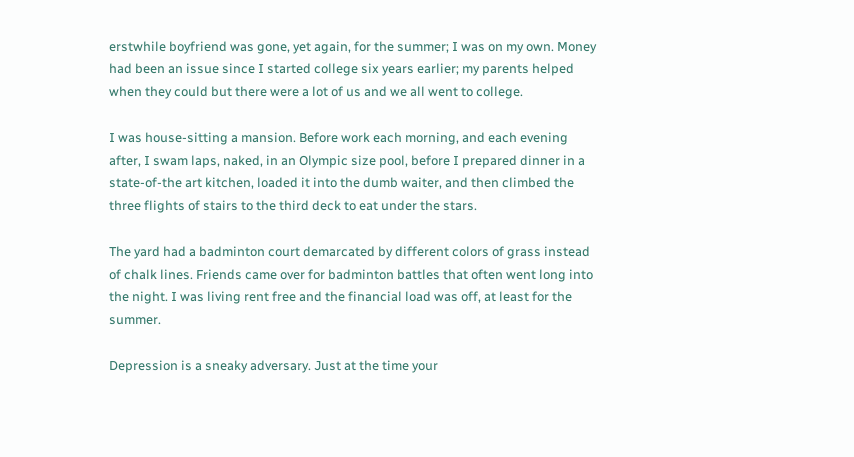erstwhile boyfriend was gone, yet again, for the summer; I was on my own. Money had been an issue since I started college six years earlier; my parents helped when they could but there were a lot of us and we all went to college.

I was house-sitting a mansion. Before work each morning, and each evening after, I swam laps, naked, in an Olympic size pool, before I prepared dinner in a state-of-the art kitchen, loaded it into the dumb waiter, and then climbed the three flights of stairs to the third deck to eat under the stars.

The yard had a badminton court demarcated by different colors of grass instead of chalk lines. Friends came over for badminton battles that often went long into the night. I was living rent free and the financial load was off, at least for the summer.

Depression is a sneaky adversary. Just at the time your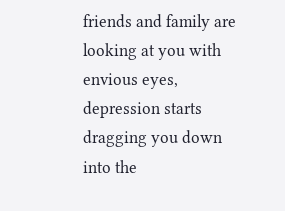friends and family are looking at you with envious eyes, depression starts dragging you down into the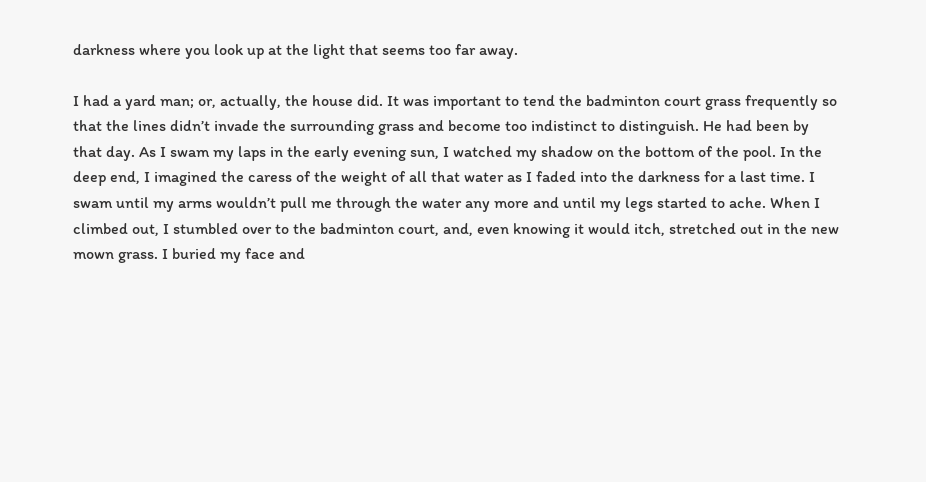darkness where you look up at the light that seems too far away.

I had a yard man; or, actually, the house did. It was important to tend the badminton court grass frequently so that the lines didn’t invade the surrounding grass and become too indistinct to distinguish. He had been by that day. As I swam my laps in the early evening sun, I watched my shadow on the bottom of the pool. In the deep end, I imagined the caress of the weight of all that water as I faded into the darkness for a last time. I swam until my arms wouldn’t pull me through the water any more and until my legs started to ache. When I climbed out, I stumbled over to the badminton court, and, even knowing it would itch, stretched out in the new mown grass. I buried my face and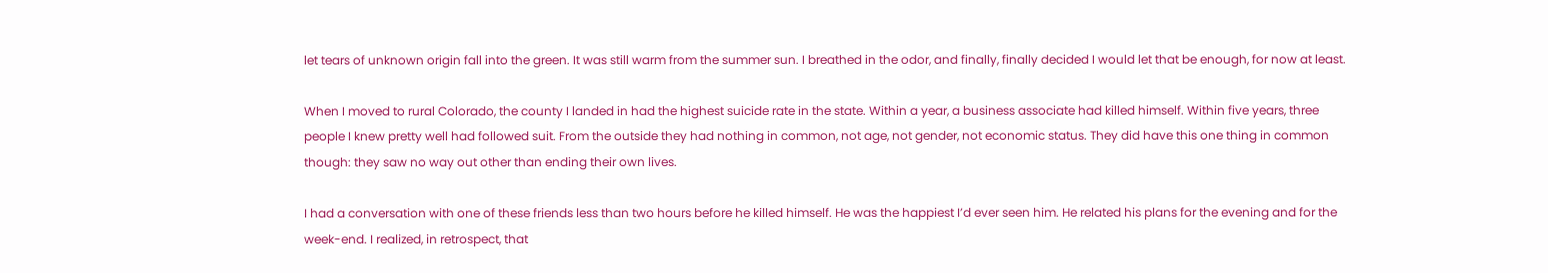let tears of unknown origin fall into the green. It was still warm from the summer sun. I breathed in the odor, and finally, finally decided I would let that be enough, for now at least.

When I moved to rural Colorado, the county I landed in had the highest suicide rate in the state. Within a year, a business associate had killed himself. Within five years, three people I knew pretty well had followed suit. From the outside they had nothing in common, not age, not gender, not economic status. They did have this one thing in common though: they saw no way out other than ending their own lives.

I had a conversation with one of these friends less than two hours before he killed himself. He was the happiest I’d ever seen him. He related his plans for the evening and for the week-end. I realized, in retrospect, that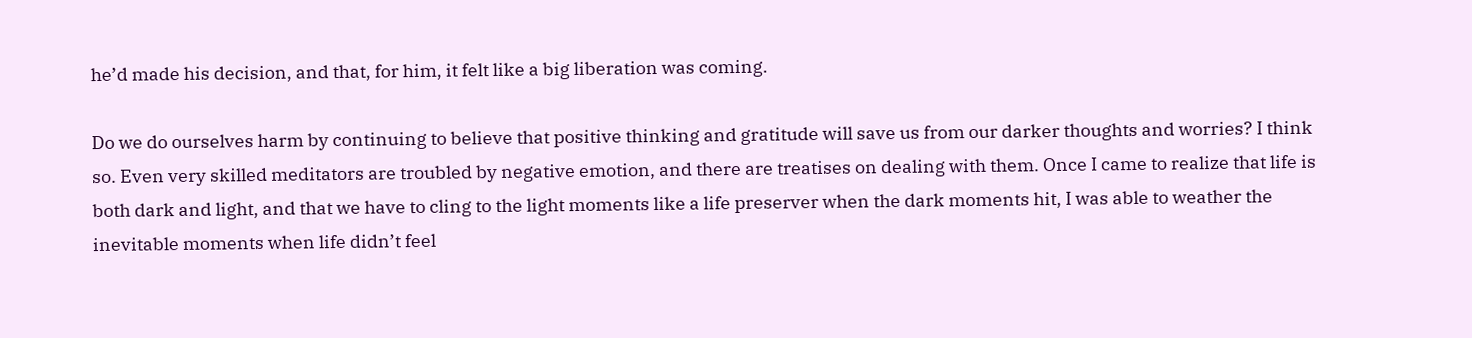he’d made his decision, and that, for him, it felt like a big liberation was coming.

Do we do ourselves harm by continuing to believe that positive thinking and gratitude will save us from our darker thoughts and worries? I think so. Even very skilled meditators are troubled by negative emotion, and there are treatises on dealing with them. Once I came to realize that life is both dark and light, and that we have to cling to the light moments like a life preserver when the dark moments hit, I was able to weather the inevitable moments when life didn’t feel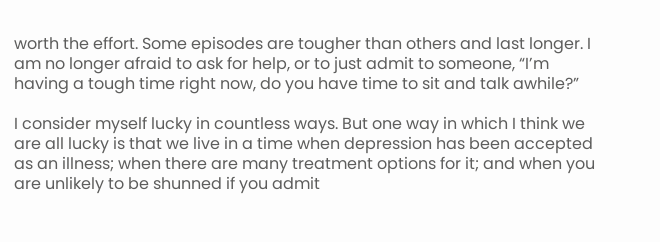worth the effort. Some episodes are tougher than others and last longer. I am no longer afraid to ask for help, or to just admit to someone, “I’m having a tough time right now, do you have time to sit and talk awhile?”

I consider myself lucky in countless ways. But one way in which I think we are all lucky is that we live in a time when depression has been accepted as an illness; when there are many treatment options for it; and when you are unlikely to be shunned if you admit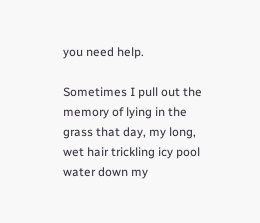you need help.

Sometimes I pull out the memory of lying in the grass that day, my long, wet hair trickling icy pool water down my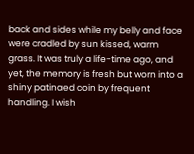back and sides while my belly and face were cradled by sun kissed, warm grass. It was truly a life-time ago, and yet, the memory is fresh but worn into a shiny patinaed coin by frequent handling. I wish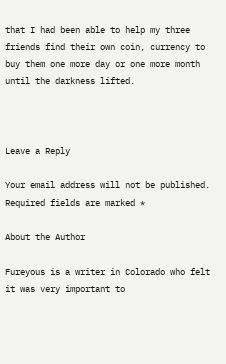that I had been able to help my three friends find their own coin, currency to buy them one more day or one more month until the darkness lifted.



Leave a Reply

Your email address will not be published. Required fields are marked *

About the Author

Fureyous is a writer in Colorado who felt it was very important to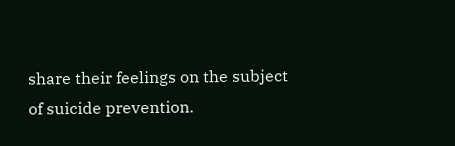share their feelings on the subject of suicide prevention.